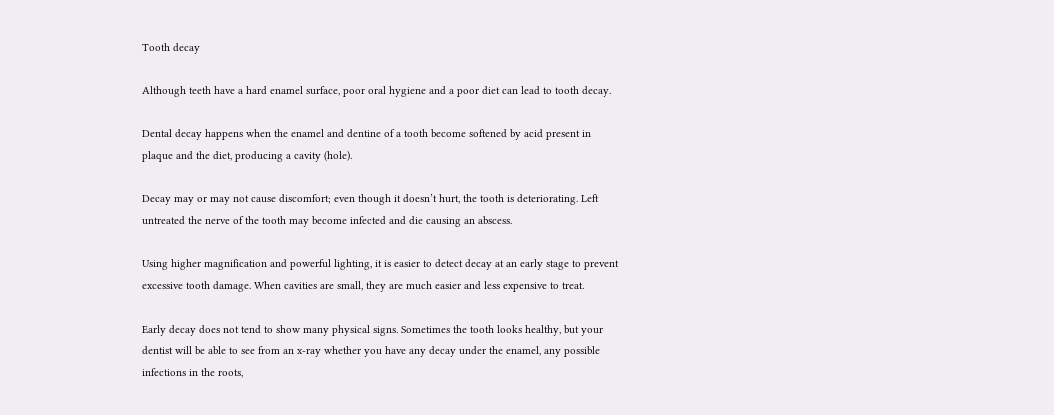Tooth decay

Although teeth have a hard enamel surface, poor oral hygiene and a poor diet can lead to tooth decay.

Dental decay happens when the enamel and dentine of a tooth become softened by acid present in plaque and the diet, producing a cavity (hole).

Decay may or may not cause discomfort; even though it doesn’t hurt, the tooth is deteriorating. Left untreated the nerve of the tooth may become infected and die causing an abscess.

Using higher magnification and powerful lighting, it is easier to detect decay at an early stage to prevent excessive tooth damage. When cavities are small, they are much easier and less expensive to treat.

Early decay does not tend to show many physical signs. Sometimes the tooth looks healthy, but your dentist will be able to see from an x-ray whether you have any decay under the enamel, any possible infections in the roots,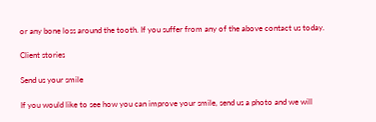or any bone loss around the tooth. If you suffer from any of the above contact us today.

Client stories

Send us your smile

If you would like to see how you can improve your smile, send us a photo and we will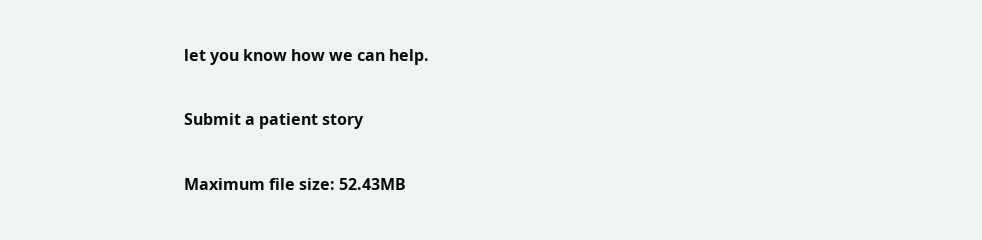let you know how we can help.

Submit a patient story

Maximum file size: 52.43MB